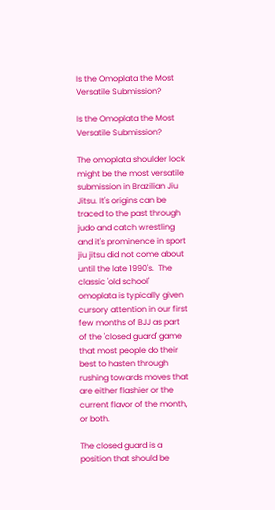Is the Omoplata the Most Versatile Submission?

Is the Omoplata the Most Versatile Submission?

The omoplata shoulder lock might be the most versatile submission in Brazilian Jiu Jitsu. It's origins can be traced to the past through judo and catch wrestling and it's prominence in sport jiu jitsu did not come about until the late 1990's.  The classic 'old school' omoplata is typically given cursory attention in our first few months of BJJ as part of the 'closed guard' game that most people do their best to hasten through rushing towards moves that are either flashier or the current flavor of the month, or both.

The closed guard is a position that should be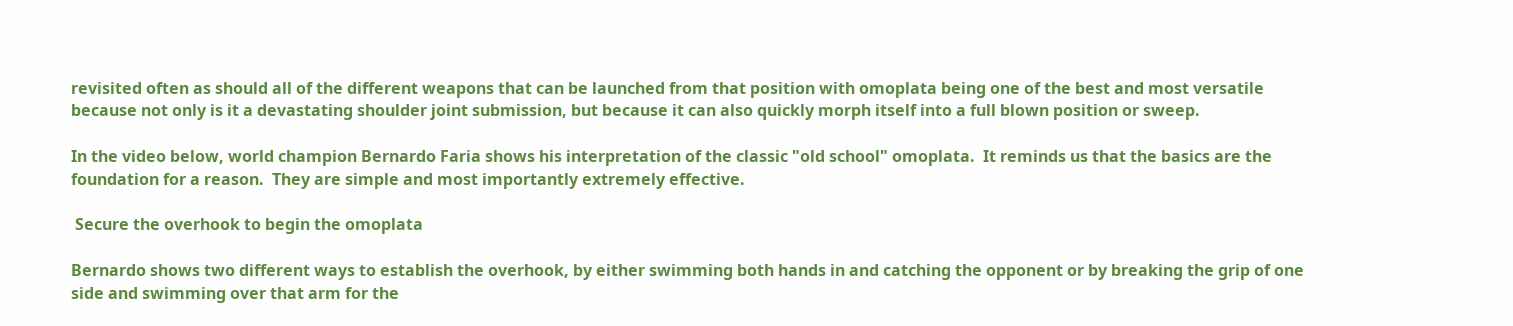revisited often as should all of the different weapons that can be launched from that position with omoplata being one of the best and most versatile because not only is it a devastating shoulder joint submission, but because it can also quickly morph itself into a full blown position or sweep.

In the video below, world champion Bernardo Faria shows his interpretation of the classic "old school" omoplata.  It reminds us that the basics are the foundation for a reason.  They are simple and most importantly extremely effective.

 Secure the overhook to begin the omoplata

Bernardo shows two different ways to establish the overhook, by either swimming both hands in and catching the opponent or by breaking the grip of one side and swimming over that arm for the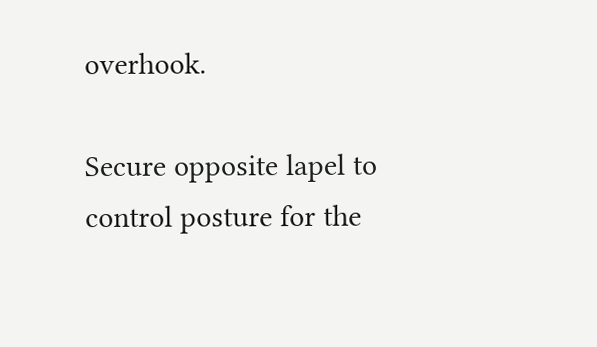overhook.

Secure opposite lapel to control posture for the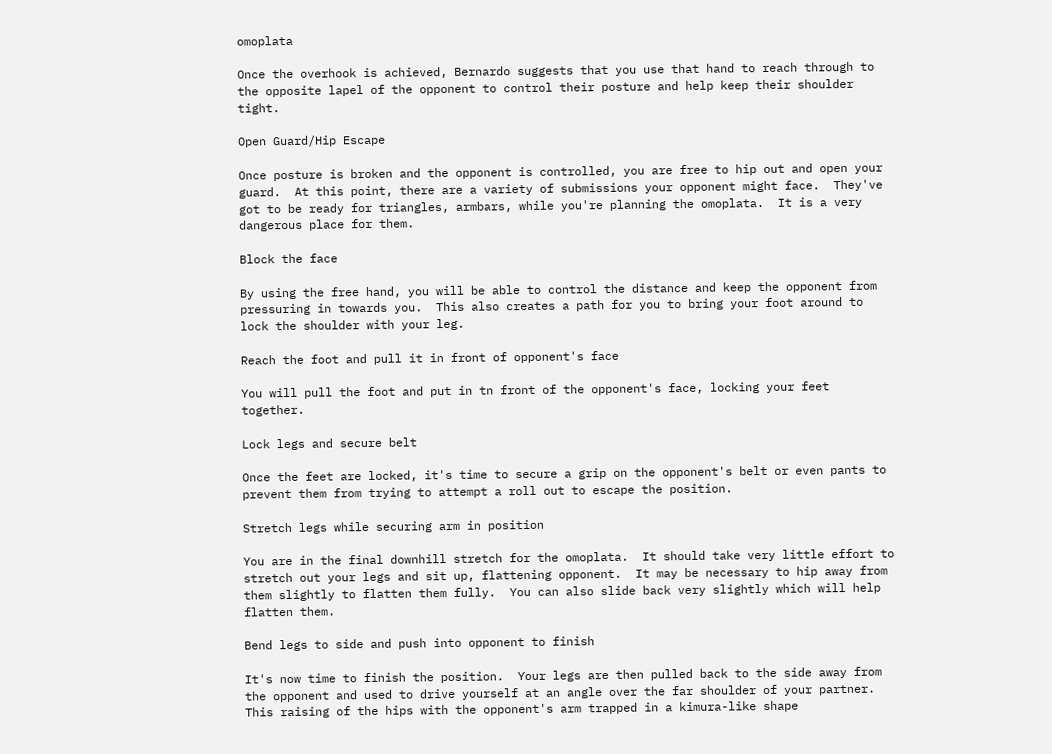omoplata

Once the overhook is achieved, Bernardo suggests that you use that hand to reach through to the opposite lapel of the opponent to control their posture and help keep their shoulder tight.

Open Guard/Hip Escape

Once posture is broken and the opponent is controlled, you are free to hip out and open your guard.  At this point, there are a variety of submissions your opponent might face.  They've got to be ready for triangles, armbars, while you're planning the omoplata.  It is a very dangerous place for them.

Block the face

By using the free hand, you will be able to control the distance and keep the opponent from pressuring in towards you.  This also creates a path for you to bring your foot around to lock the shoulder with your leg.

Reach the foot and pull it in front of opponent's face

You will pull the foot and put in tn front of the opponent's face, locking your feet together.

Lock legs and secure belt

Once the feet are locked, it's time to secure a grip on the opponent's belt or even pants to prevent them from trying to attempt a roll out to escape the position.

Stretch legs while securing arm in position

You are in the final downhill stretch for the omoplata.  It should take very little effort to stretch out your legs and sit up, flattening opponent.  It may be necessary to hip away from them slightly to flatten them fully.  You can also slide back very slightly which will help flatten them.

Bend legs to side and push into opponent to finish

It's now time to finish the position.  Your legs are then pulled back to the side away from the opponent and used to drive yourself at an angle over the far shoulder of your partner.  This raising of the hips with the opponent's arm trapped in a kimura-like shape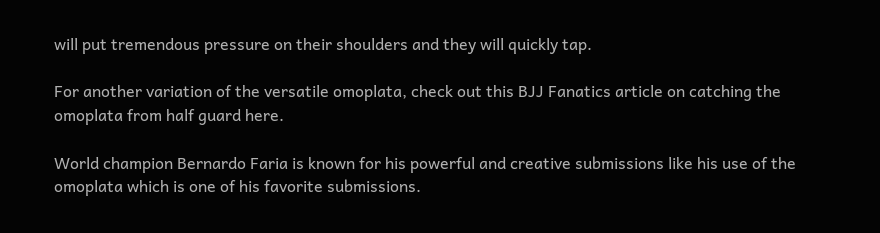will put tremendous pressure on their shoulders and they will quickly tap.

For another variation of the versatile omoplata, check out this BJJ Fanatics article on catching the omoplata from half guard here.

World champion Bernardo Faria is known for his powerful and creative submissions like his use of the omoplata which is one of his favorite submissions.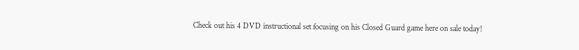Check out his 4 DVD instructional set focusing on his Closed Guard game here on sale today!